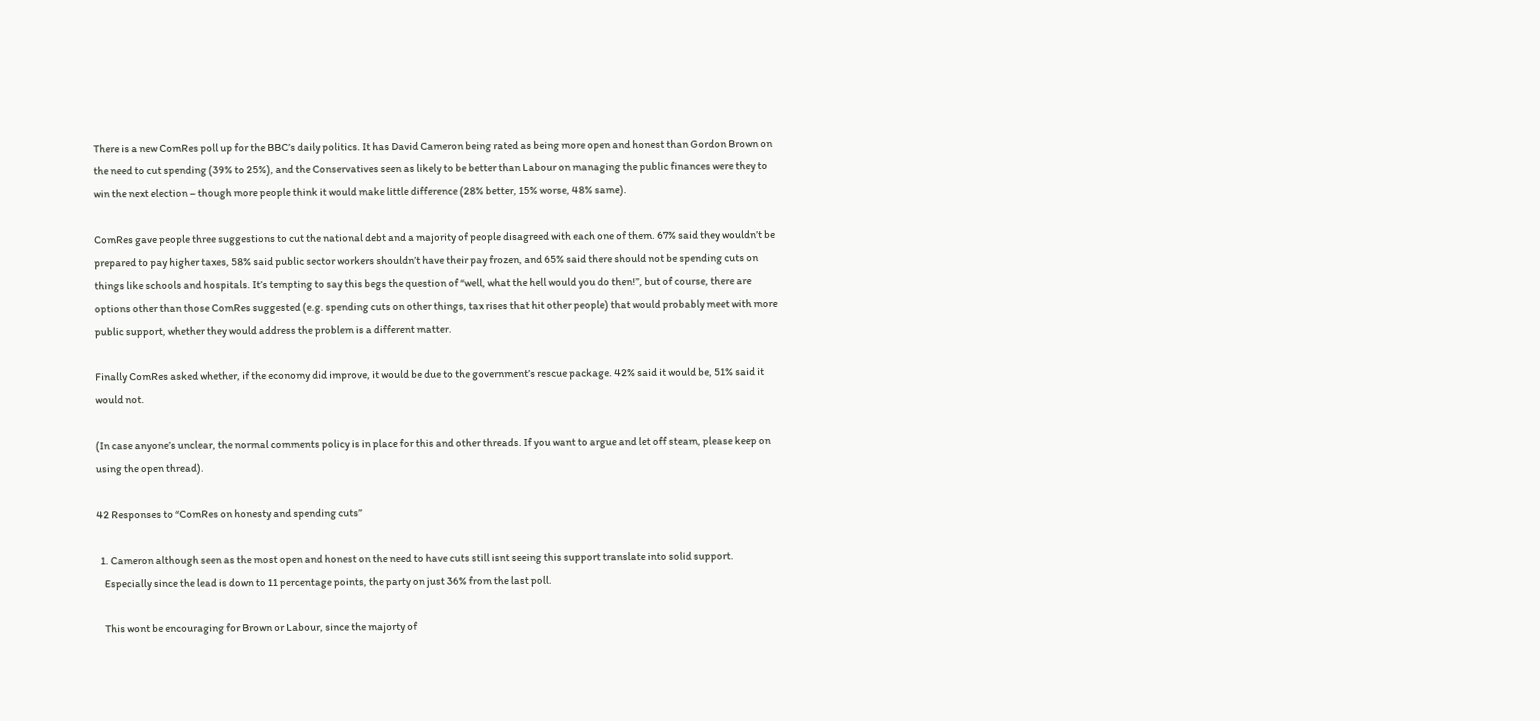There is a new ComRes poll up for the BBC’s daily politics. It has David Cameron being rated as being more open and honest than Gordon Brown on the need to cut spending (39% to 25%), and the Conservatives seen as likely to be better than Labour on managing the public finances were they to win the next election – though more people think it would make little difference (28% better, 15% worse, 48% same).

ComRes gave people three suggestions to cut the national debt and a majority of people disagreed with each one of them. 67% said they wouldn’t be prepared to pay higher taxes, 58% said public sector workers shouldn’t have their pay frozen, and 65% said there should not be spending cuts on things like schools and hospitals. It’s tempting to say this begs the question of “well, what the hell would you do then!”, but of course, there are options other than those ComRes suggested (e.g. spending cuts on other things, tax rises that hit other people) that would probably meet with more public support, whether they would address the problem is a different matter.

Finally ComRes asked whether, if the economy did improve, it would be due to the government’s rescue package. 42% said it would be, 51% said it would not.

(In case anyone’s unclear, the normal comments policy is in place for this and other threads. If you want to argue and let off steam, please keep on using the open thread).

42 Responses to “ComRes on honesty and spending cuts”

  1. Cameron although seen as the most open and honest on the need to have cuts still isnt seeing this support translate into solid support.
    Especially since the lead is down to 11 percentage points, the party on just 36% from the last poll.

    This wont be encouraging for Brown or Labour, since the majorty of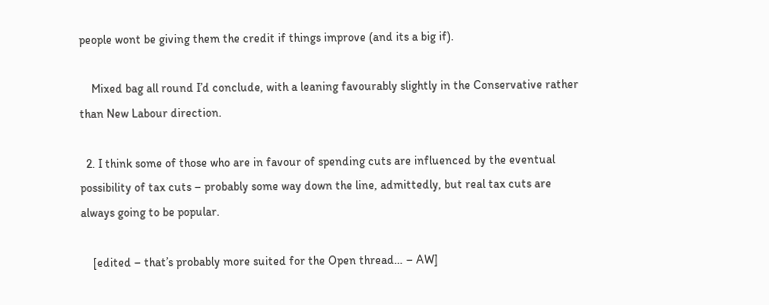people wont be giving them the credit if things improve (and its a big if).

    Mixed bag all round I’d conclude, with a leaning favourably slightly in the Conservative rather than New Labour direction.

  2. I think some of those who are in favour of spending cuts are influenced by the eventual possibility of tax cuts – probably some way down the line, admittedly, but real tax cuts are always going to be popular.

    [edited – that’s probably more suited for the Open thread… – AW]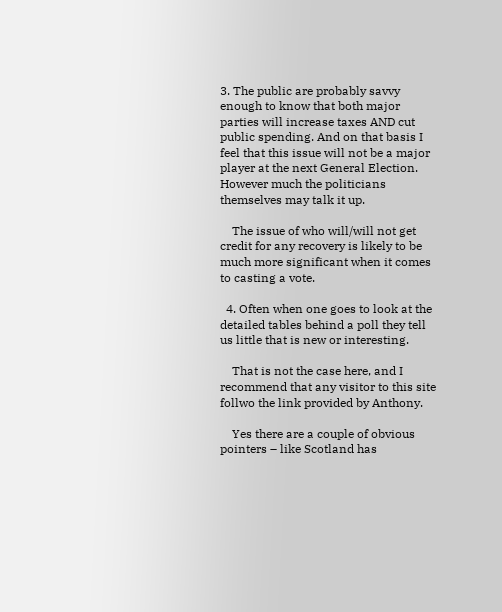3. The public are probably savvy enough to know that both major parties will increase taxes AND cut public spending. And on that basis I feel that this issue will not be a major player at the next General Election. However much the politicians themselves may talk it up.

    The issue of who will/will not get credit for any recovery is likely to be much more significant when it comes to casting a vote.

  4. Often when one goes to look at the detailed tables behind a poll they tell us little that is new or interesting.

    That is not the case here, and I recommend that any visitor to this site follwo the link provided by Anthony.

    Yes there are a couple of obvious pointers – like Scotland has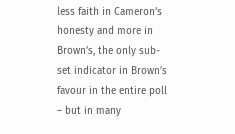less faith in Cameron’s honesty and more in Brown’s, the only sub-set indicator in Brown’s favour in the entire poll – but in many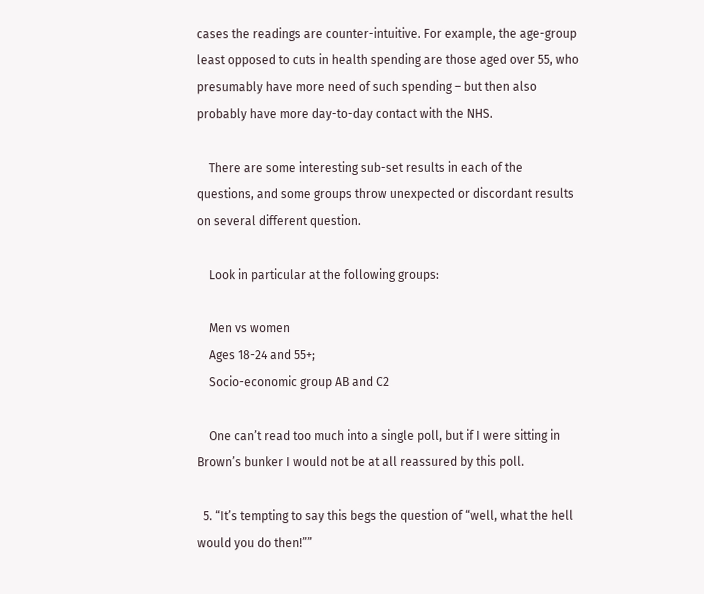cases the readings are counter-intuitive. For example, the age-group least opposed to cuts in health spending are those aged over 55, who presumably have more need of such spending – but then also probably have more day-to-day contact with the NHS.

    There are some interesting sub-set results in each of the questions, and some groups throw unexpected or discordant results on several different question.

    Look in particular at the following groups:

    Men vs women
    Ages 18-24 and 55+;
    Socio-economic group AB and C2

    One can’t read too much into a single poll, but if I were sitting in Brown’s bunker I would not be at all reassured by this poll.

  5. “It’s tempting to say this begs the question of “well, what the hell would you do then!””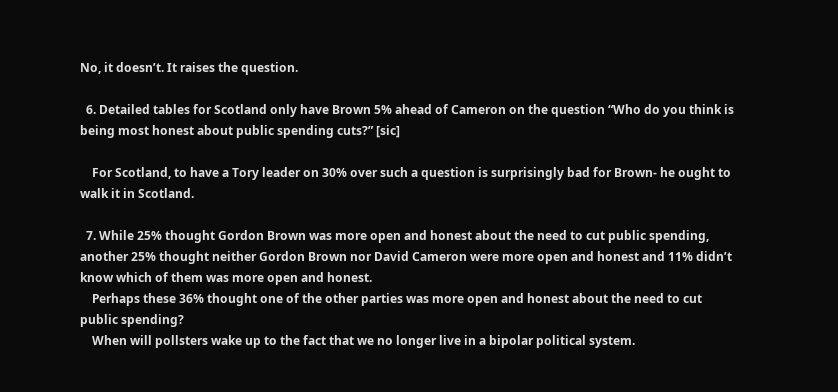No, it doesn’t. It raises the question.

  6. Detailed tables for Scotland only have Brown 5% ahead of Cameron on the question “Who do you think is being most honest about public spending cuts?” [sic]

    For Scotland, to have a Tory leader on 30% over such a question is surprisingly bad for Brown- he ought to walk it in Scotland.

  7. While 25% thought Gordon Brown was more open and honest about the need to cut public spending, another 25% thought neither Gordon Brown nor David Cameron were more open and honest and 11% didn’t know which of them was more open and honest.
    Perhaps these 36% thought one of the other parties was more open and honest about the need to cut public spending?
    When will pollsters wake up to the fact that we no longer live in a bipolar political system.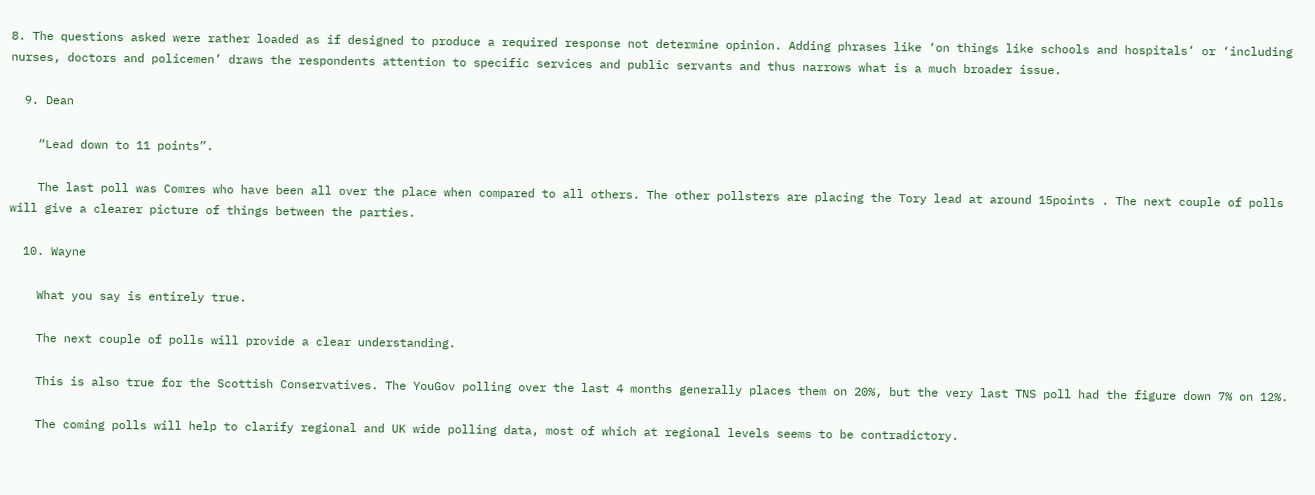8. The questions asked were rather loaded as if designed to produce a required response not determine opinion. Adding phrases like ‘on things like schools and hospitals’ or ‘including nurses, doctors and policemen’ draws the respondents attention to specific services and public servants and thus narrows what is a much broader issue.

  9. Dean

    “Lead down to 11 points”.

    The last poll was Comres who have been all over the place when compared to all others. The other pollsters are placing the Tory lead at around 15points . The next couple of polls will give a clearer picture of things between the parties.

  10. Wayne

    What you say is entirely true.

    The next couple of polls will provide a clear understanding.

    This is also true for the Scottish Conservatives. The YouGov polling over the last 4 months generally places them on 20%, but the very last TNS poll had the figure down 7% on 12%.

    The coming polls will help to clarify regional and UK wide polling data, most of which at regional levels seems to be contradictory.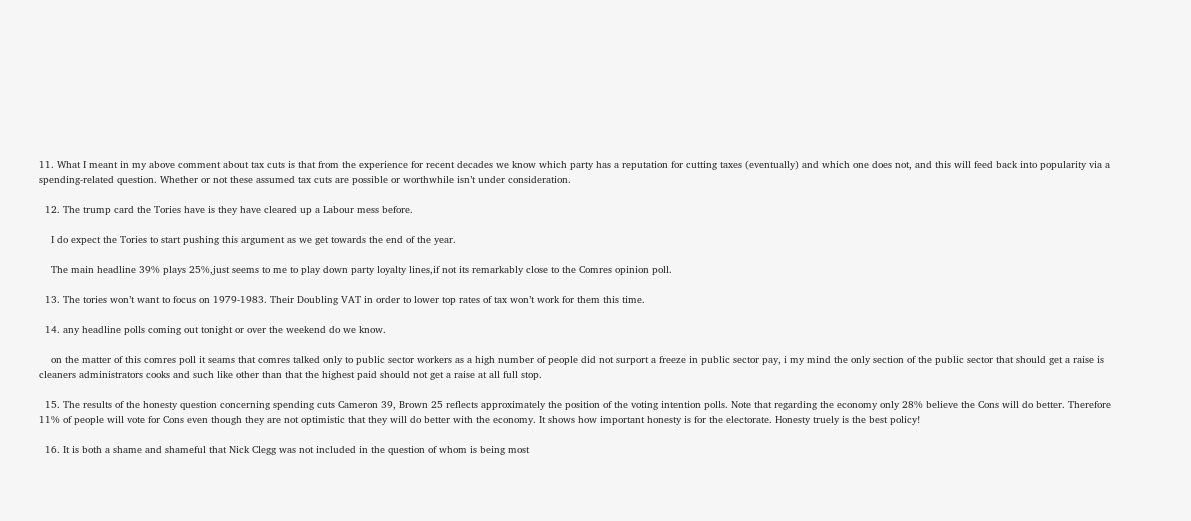11. What I meant in my above comment about tax cuts is that from the experience for recent decades we know which party has a reputation for cutting taxes (eventually) and which one does not, and this will feed back into popularity via a spending-related question. Whether or not these assumed tax cuts are possible or worthwhile isn’t under consideration.

  12. The trump card the Tories have is they have cleared up a Labour mess before.

    I do expect the Tories to start pushing this argument as we get towards the end of the year.

    The main headline 39% plays 25%,just seems to me to play down party loyalty lines,if not its remarkably close to the Comres opinion poll.

  13. The tories won’t want to focus on 1979-1983. Their Doubling VAT in order to lower top rates of tax won’t work for them this time.

  14. any headline polls coming out tonight or over the weekend do we know.

    on the matter of this comres poll it seams that comres talked only to public sector workers as a high number of people did not surport a freeze in public sector pay, i my mind the only section of the public sector that should get a raise is cleaners administrators cooks and such like other than that the highest paid should not get a raise at all full stop.

  15. The results of the honesty question concerning spending cuts Cameron 39, Brown 25 reflects approximately the position of the voting intention polls. Note that regarding the economy only 28% believe the Cons will do better. Therefore 11% of people will vote for Cons even though they are not optimistic that they will do better with the economy. It shows how important honesty is for the electorate. Honesty truely is the best policy!

  16. It is both a shame and shameful that Nick Clegg was not included in the question of whom is being most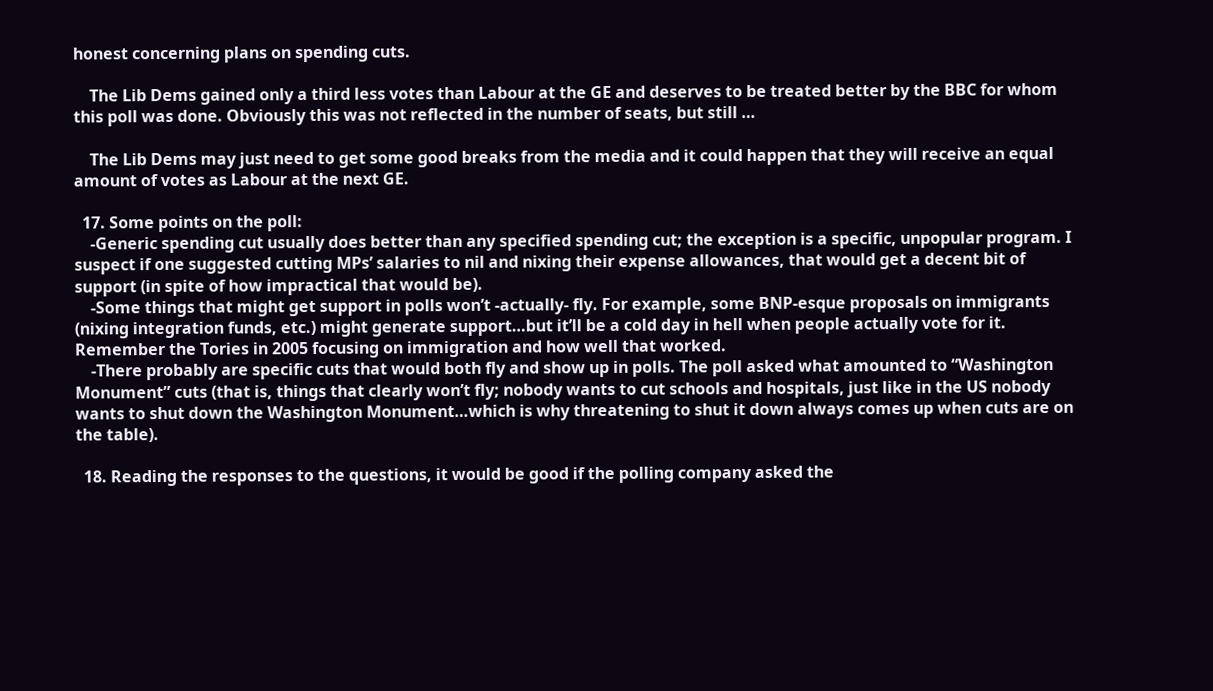honest concerning plans on spending cuts.

    The Lib Dems gained only a third less votes than Labour at the GE and deserves to be treated better by the BBC for whom this poll was done. Obviously this was not reflected in the number of seats, but still …

    The Lib Dems may just need to get some good breaks from the media and it could happen that they will receive an equal amount of votes as Labour at the next GE.

  17. Some points on the poll:
    -Generic spending cut usually does better than any specified spending cut; the exception is a specific, unpopular program. I suspect if one suggested cutting MPs’ salaries to nil and nixing their expense allowances, that would get a decent bit of support (in spite of how impractical that would be).
    -Some things that might get support in polls won’t -actually- fly. For example, some BNP-esque proposals on immigrants (nixing integration funds, etc.) might generate support…but it’ll be a cold day in hell when people actually vote for it. Remember the Tories in 2005 focusing on immigration and how well that worked.
    -There probably are specific cuts that would both fly and show up in polls. The poll asked what amounted to “Washington Monument” cuts (that is, things that clearly won’t fly; nobody wants to cut schools and hospitals, just like in the US nobody wants to shut down the Washington Monument…which is why threatening to shut it down always comes up when cuts are on the table).

  18. Reading the responses to the questions, it would be good if the polling company asked the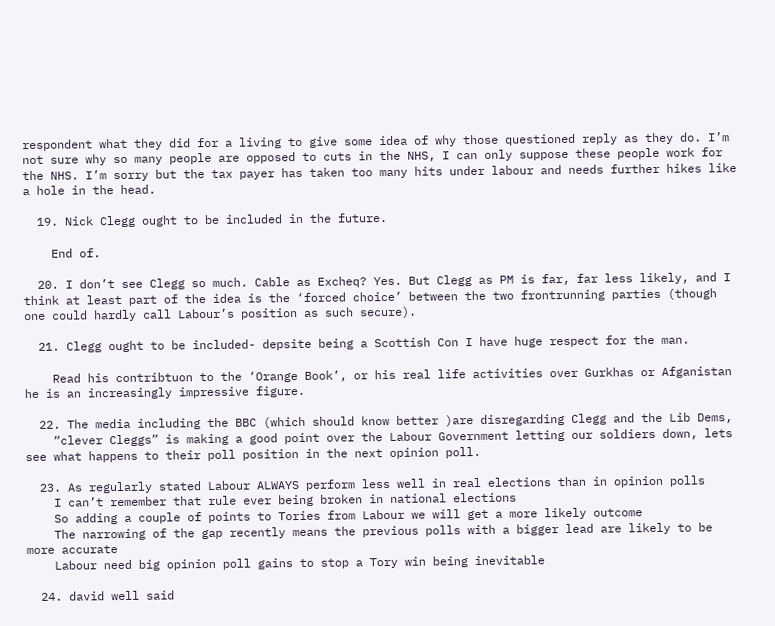respondent what they did for a living to give some idea of why those questioned reply as they do. I’m not sure why so many people are opposed to cuts in the NHS, I can only suppose these people work for the NHS. I’m sorry but the tax payer has taken too many hits under labour and needs further hikes like a hole in the head.

  19. Nick Clegg ought to be included in the future.

    End of.

  20. I don’t see Clegg so much. Cable as Excheq? Yes. But Clegg as PM is far, far less likely, and I think at least part of the idea is the ‘forced choice’ between the two frontrunning parties (though one could hardly call Labour’s position as such secure).

  21. Clegg ought to be included- depsite being a Scottish Con I have huge respect for the man.

    Read his contribtuon to the ‘Orange Book’, or his real life activities over Gurkhas or Afganistan he is an increasingly impressive figure.

  22. The media including the BBC (which should know better )are disregarding Clegg and the Lib Dems,
    “clever Cleggs” is making a good point over the Labour Government letting our soldiers down, lets see what happens to their poll position in the next opinion poll.

  23. As regularly stated Labour ALWAYS perform less well in real elections than in opinion polls
    I can’t remember that rule ever being broken in national elections
    So adding a couple of points to Tories from Labour we will get a more likely outcome
    The narrowing of the gap recently means the previous polls with a bigger lead are likely to be more accurate
    Labour need big opinion poll gains to stop a Tory win being inevitable

  24. david well said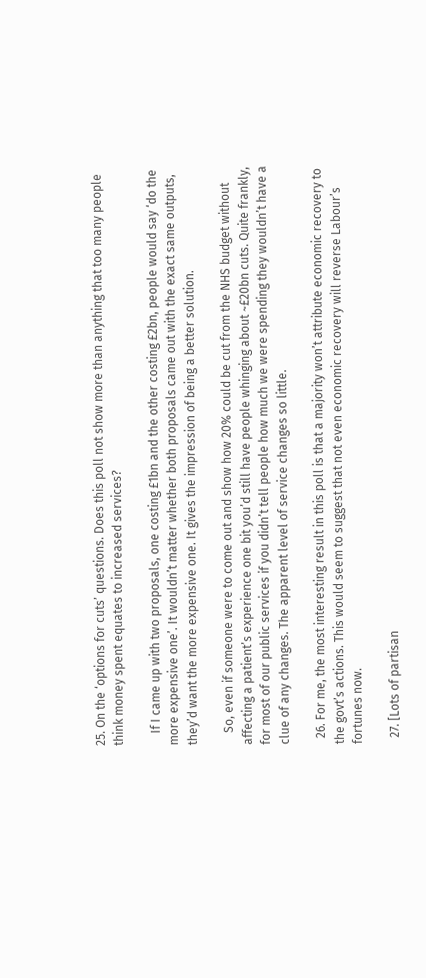25. On the ‘options for cuts’ questions. Does this poll not show more than anything that too many people think money spent equates to increased services?

    If I came up with two proposals, one costing £1bn and the other costing £2bn, people would say ‘do the more expensive one’. It wouldn’t matter whether both proposals came out with the exact same outputs, they’d want the more expensive one. It gives the impression of being a better solution.

    So, even if someone were to come out and show how 20% could be cut from the NHS budget without affecting a patient’s experience one bit you’d still have people whinging about ~£20bn cuts. Quite frankly, for most of our public services if you didn’t tell people how much we were spending they wouldn’t have a clue of any changes. The apparent level of service changes so little.

  26. For me, the most interesting result in this poll is that a majority won’t attribute economic recovery to the govt’s actions. This would seem to suggest that not even economic recovery will reverse Labour’s fortunes now.

  27. [Lots of partisan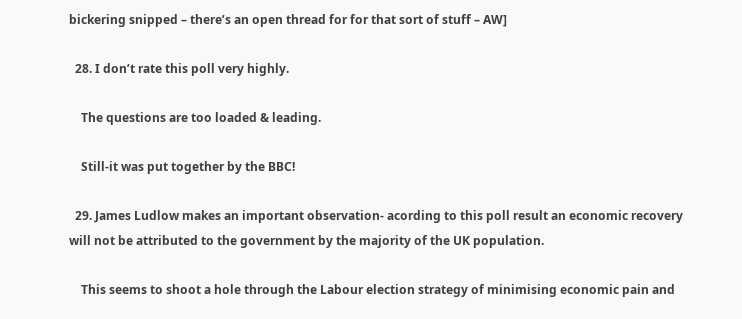bickering snipped – there’s an open thread for for that sort of stuff – AW]

  28. I don’t rate this poll very highly.

    The questions are too loaded & leading.

    Still-it was put together by the BBC!

  29. James Ludlow makes an important observation- acording to this poll result an economic recovery will not be attributed to the government by the majority of the UK population.

    This seems to shoot a hole through the Labour election strategy of minimising economic pain and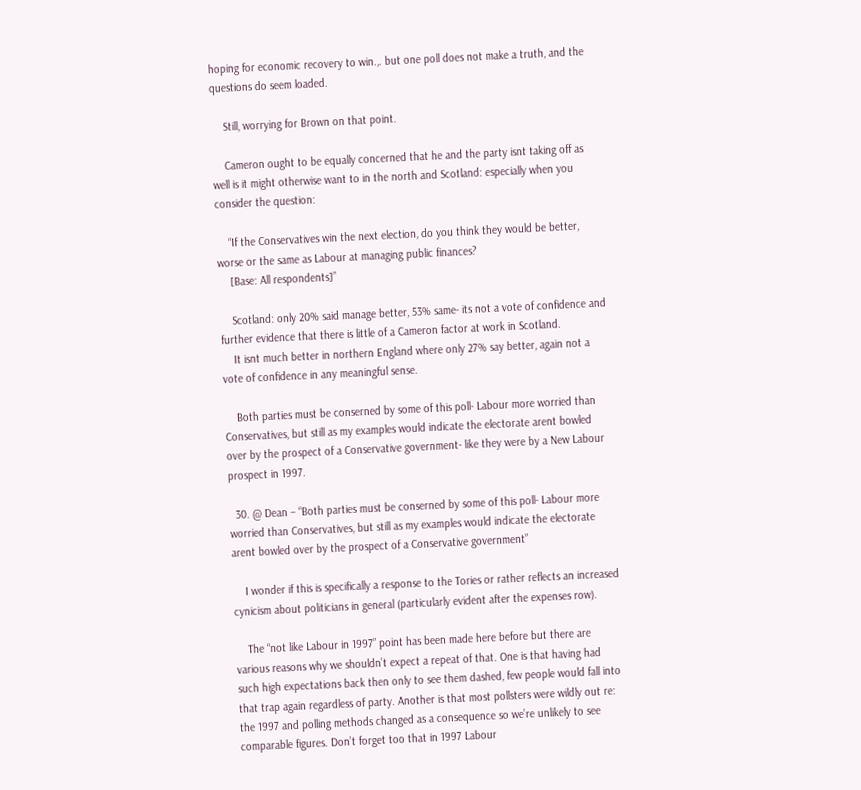hoping for economic recovery to win.,. but one poll does not make a truth, and the questions do seem loaded.

    Still, worrying for Brown on that point.

    Cameron ought to be equally concerned that he and the party isnt taking off as well is it might otherwise want to in the north and Scotland: especially when you consider the question:

    “If the Conservatives win the next election, do you think they would be better, worse or the same as Labour at managing public finances?
    [Base: All respondents]”

    Scotland: only 20% said manage better, 53% same- its not a vote of confidence and further evidence that there is little of a Cameron factor at work in Scotland.
    It isnt much better in northern England where only 27% say better, again not a vote of confidence in any meaningful sense.

    Both parties must be conserned by some of this poll- Labour more worried than Conservatives, but still as my examples would indicate the electorate arent bowled over by the prospect of a Conservative government- like they were by a New Labour prospect in 1997.

  30. @ Dean – “Both parties must be conserned by some of this poll- Labour more worried than Conservatives, but still as my examples would indicate the electorate arent bowled over by the prospect of a Conservative government”

    I wonder if this is specifically a response to the Tories or rather reflects an increased cynicism about politicians in general (particularly evident after the expenses row).

    The “not like Labour in 1997” point has been made here before but there are various reasons why we shouldn’t expect a repeat of that. One is that having had such high expectations back then only to see them dashed, few people would fall into that trap again regardless of party. Another is that most pollsters were wildly out re: the 1997 and polling methods changed as a consequence so we’re unlikely to see comparable figures. Don’t forget too that in 1997 Labour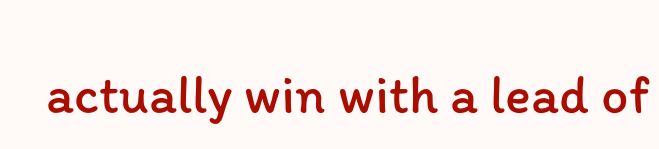actually win with a lead of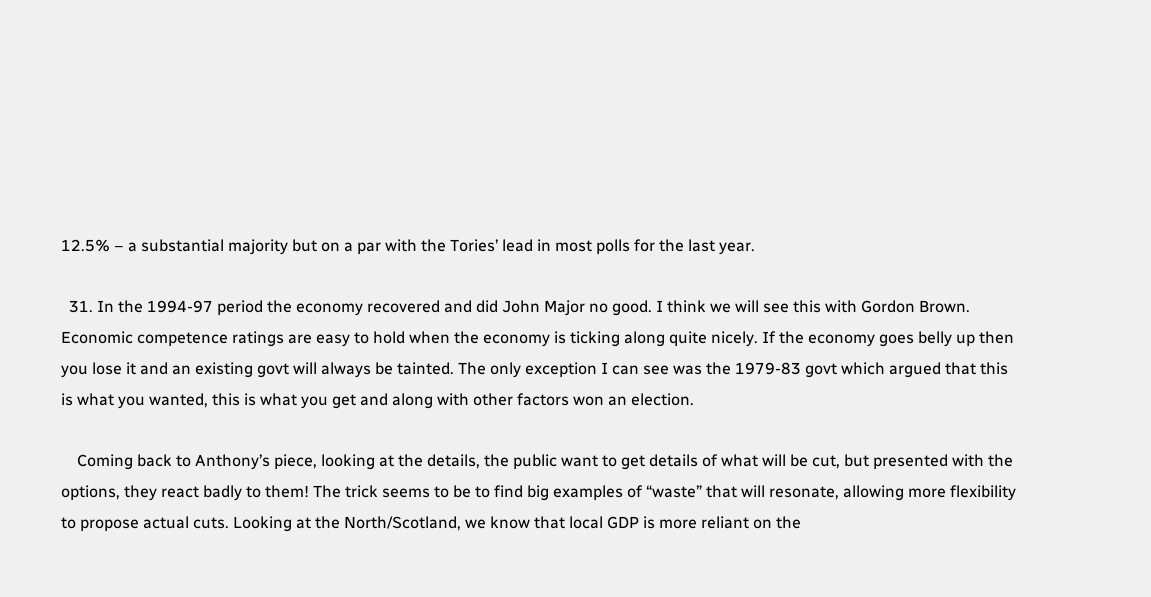12.5% – a substantial majority but on a par with the Tories’ lead in most polls for the last year.

  31. In the 1994-97 period the economy recovered and did John Major no good. I think we will see this with Gordon Brown. Economic competence ratings are easy to hold when the economy is ticking along quite nicely. If the economy goes belly up then you lose it and an existing govt will always be tainted. The only exception I can see was the 1979-83 govt which argued that this is what you wanted, this is what you get and along with other factors won an election.

    Coming back to Anthony’s piece, looking at the details, the public want to get details of what will be cut, but presented with the options, they react badly to them! The trick seems to be to find big examples of “waste” that will resonate, allowing more flexibility to propose actual cuts. Looking at the North/Scotland, we know that local GDP is more reliant on the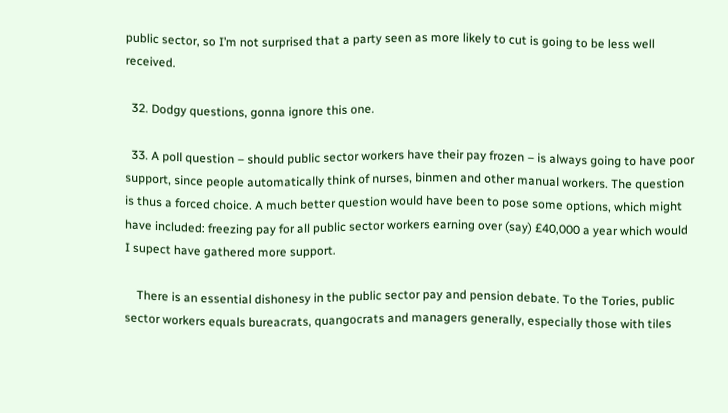public sector, so I’m not surprised that a party seen as more likely to cut is going to be less well received.

  32. Dodgy questions, gonna ignore this one.

  33. A poll question – should public sector workers have their pay frozen – is always going to have poor support, since people automatically think of nurses, binmen and other manual workers. The question is thus a forced choice. A much better question would have been to pose some options, which might have included: freezing pay for all public sector workers earning over (say) £40,000 a year which would I supect have gathered more support.

    There is an essential dishonesy in the public sector pay and pension debate. To the Tories, public sector workers equals bureacrats, quangocrats and managers generally, especially those with tiles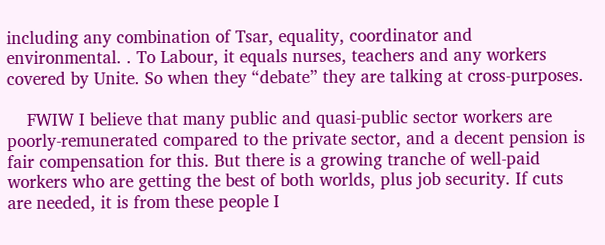including any combination of Tsar, equality, coordinator and environmental. . To Labour, it equals nurses, teachers and any workers covered by Unite. So when they “debate” they are talking at cross-purposes.

    FWIW I believe that many public and quasi-public sector workers are poorly-remunerated compared to the private sector, and a decent pension is fair compensation for this. But there is a growing tranche of well-paid workers who are getting the best of both worlds, plus job security. If cuts are needed, it is from these people I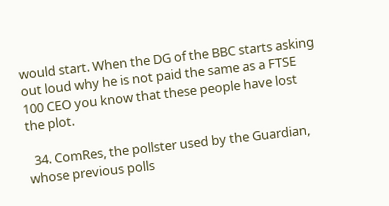would start. When the DG of the BBC starts asking out loud why he is not paid the same as a FTSE 100 CEO you know that these people have lost the plot.

  34. ComRes, the pollster used by the Guardian, whose previous polls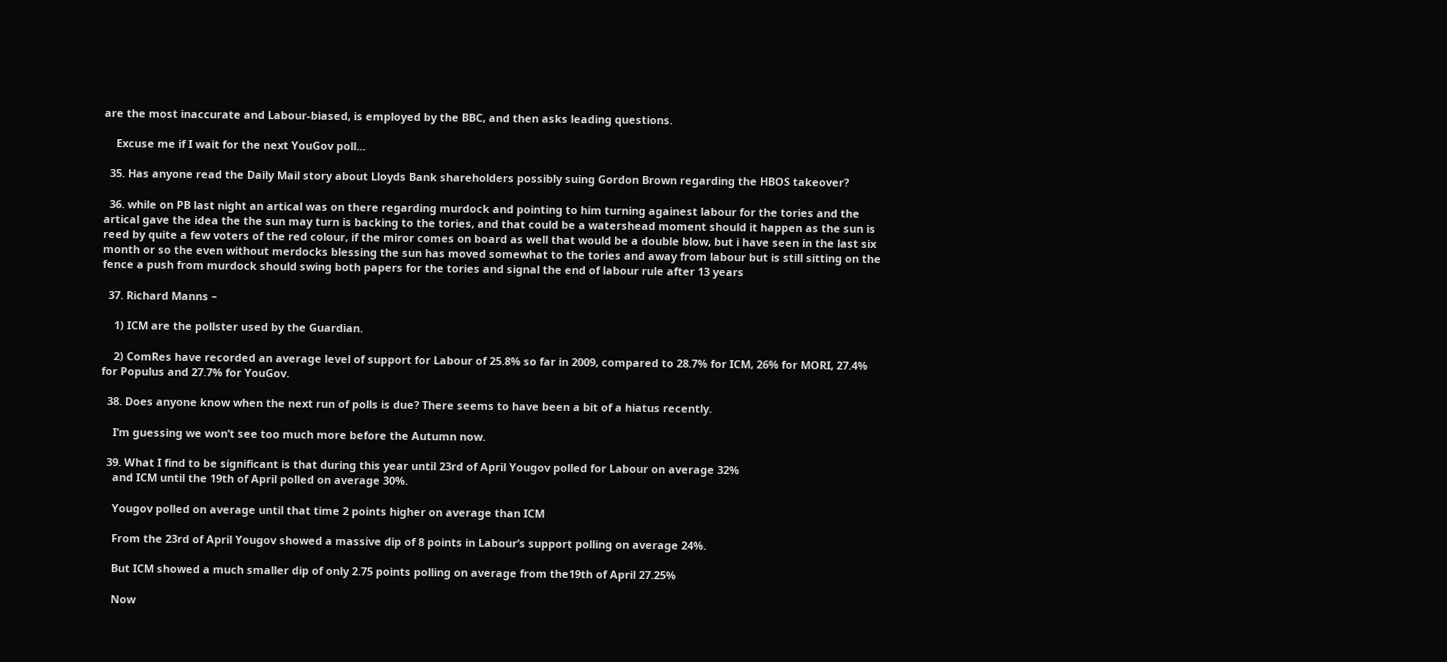are the most inaccurate and Labour-biased, is employed by the BBC, and then asks leading questions.

    Excuse me if I wait for the next YouGov poll…

  35. Has anyone read the Daily Mail story about Lloyds Bank shareholders possibly suing Gordon Brown regarding the HBOS takeover?

  36. while on PB last night an artical was on there regarding murdock and pointing to him turning againest labour for the tories and the artical gave the idea the the sun may turn is backing to the tories, and that could be a watershead moment should it happen as the sun is reed by quite a few voters of the red colour, if the miror comes on board as well that would be a double blow, but i have seen in the last six month or so the even without merdocks blessing the sun has moved somewhat to the tories and away from labour but is still sitting on the fence a push from murdock should swing both papers for the tories and signal the end of labour rule after 13 years

  37. Richard Manns –

    1) ICM are the pollster used by the Guardian.

    2) ComRes have recorded an average level of support for Labour of 25.8% so far in 2009, compared to 28.7% for ICM, 26% for MORI, 27.4% for Populus and 27.7% for YouGov.

  38. Does anyone know when the next run of polls is due? There seems to have been a bit of a hiatus recently.

    I’m guessing we won’t see too much more before the Autumn now.

  39. What I find to be significant is that during this year until 23rd of April Yougov polled for Labour on average 32%
    and ICM until the 19th of April polled on average 30%.

    Yougov polled on average until that time 2 points higher on average than ICM

    From the 23rd of April Yougov showed a massive dip of 8 points in Labour’s support polling on average 24%.

    But ICM showed a much smaller dip of only 2.75 points polling on average from the19th of April 27.25%

    Now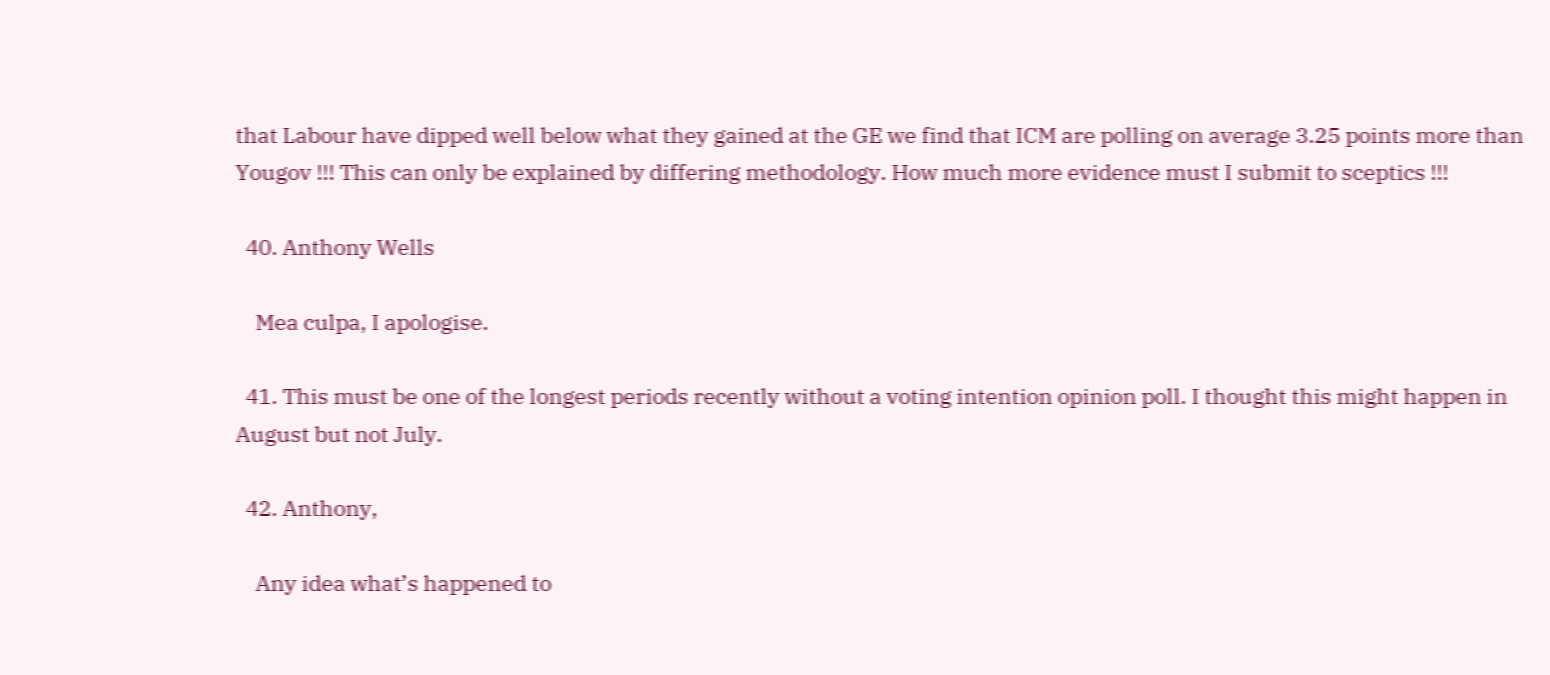that Labour have dipped well below what they gained at the GE we find that ICM are polling on average 3.25 points more than Yougov !!! This can only be explained by differing methodology. How much more evidence must I submit to sceptics !!!

  40. Anthony Wells

    Mea culpa, I apologise.

  41. This must be one of the longest periods recently without a voting intention opinion poll. I thought this might happen in August but not July.

  42. Anthony,

    Any idea what’s happened to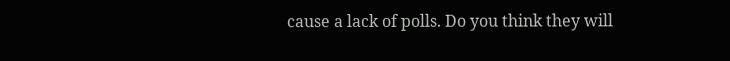cause a lack of polls. Do you think they will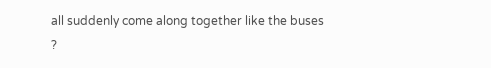all suddenly come along together like the buses ?